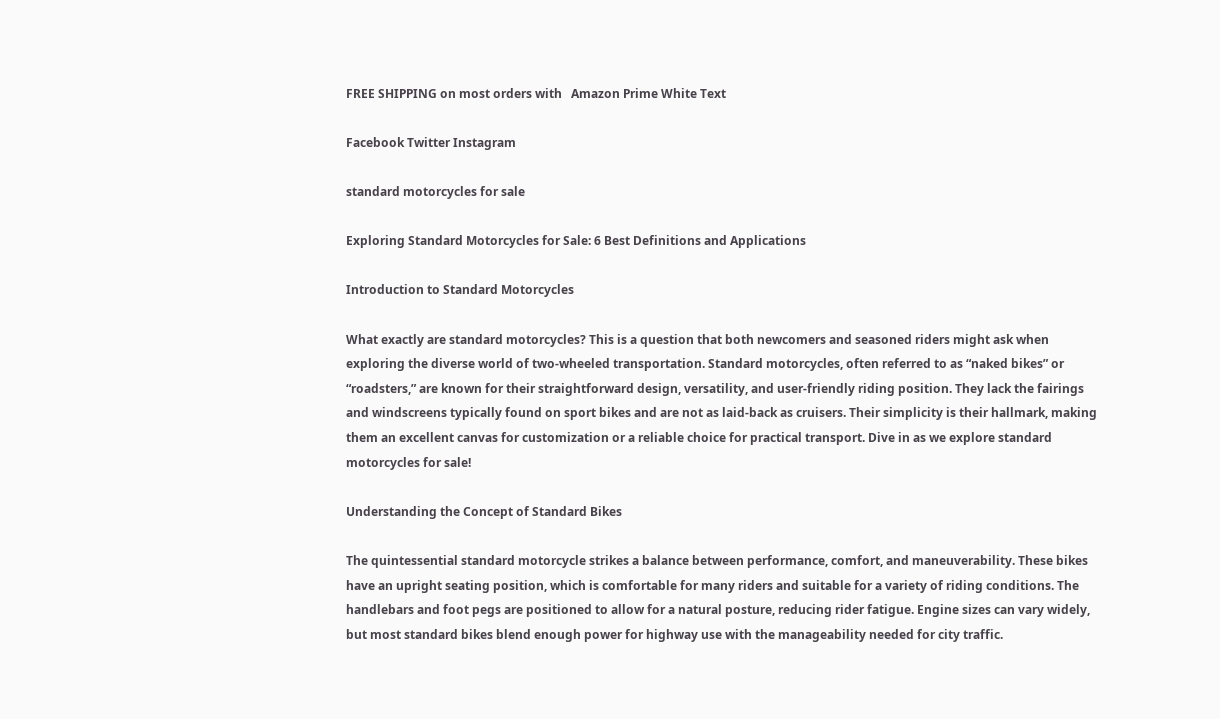FREE SHIPPING on most orders with   Amazon Prime White Text

Facebook Twitter Instagram

standard motorcycles for sale

Exploring Standard Motorcycles for Sale: 6 Best Definitions and Applications

Introduction to Standard Motorcycles

What exactly are standard motorcycles? This is a question that both newcomers and seasoned riders might ask when exploring the diverse world of two-wheeled transportation. Standard motorcycles, often referred to as “naked bikes” or “roadsters,” are known for their straightforward design, versatility, and user-friendly riding position. They lack the fairings and windscreens typically found on sport bikes and are not as laid-back as cruisers. Their simplicity is their hallmark, making them an excellent canvas for customization or a reliable choice for practical transport. Dive in as we explore standard motorcycles for sale!

Understanding the Concept of Standard Bikes

The quintessential standard motorcycle strikes a balance between performance, comfort, and maneuverability. These bikes have an upright seating position, which is comfortable for many riders and suitable for a variety of riding conditions. The handlebars and foot pegs are positioned to allow for a natural posture, reducing rider fatigue. Engine sizes can vary widely, but most standard bikes blend enough power for highway use with the manageability needed for city traffic.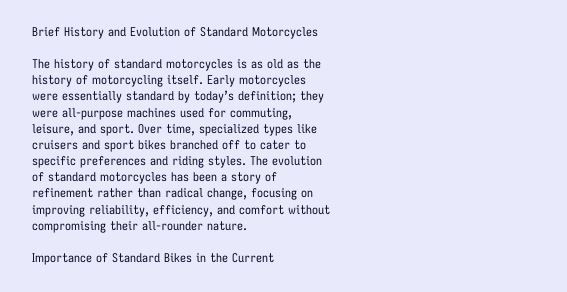Brief History and Evolution of Standard Motorcycles

The history of standard motorcycles is as old as the history of motorcycling itself. Early motorcycles were essentially standard by today’s definition; they were all-purpose machines used for commuting, leisure, and sport. Over time, specialized types like cruisers and sport bikes branched off to cater to specific preferences and riding styles. The evolution of standard motorcycles has been a story of refinement rather than radical change, focusing on improving reliability, efficiency, and comfort without compromising their all-rounder nature.

Importance of Standard Bikes in the Current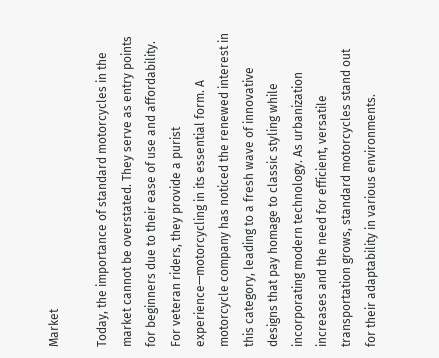Market

Today, the importance of standard motorcycles in the market cannot be overstated. They serve as entry points for beginners due to their ease of use and affordability. For veteran riders, they provide a purist experience—motorcycling in its essential form. A motorcycle company has noticed the renewed interest in this category, leading to a fresh wave of innovative designs that pay homage to classic styling while incorporating modern technology. As urbanization increases and the need for efficient, versatile transportation grows, standard motorcycles stand out for their adaptability in various environments.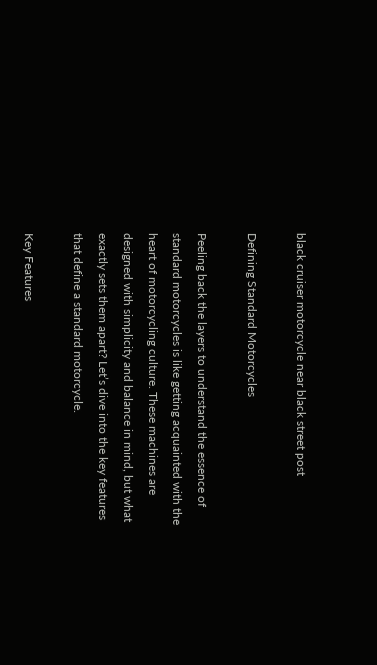black cruiser motorcycle near black street post

Defining Standard Motorcycles

Peeling back the layers to understand the essence of standard motorcycles is like getting acquainted with the heart of motorcycling culture. These machines are designed with simplicity and balance in mind, but what exactly sets them apart? Let’s dive into the key features that define a standard motorcycle.

Key Features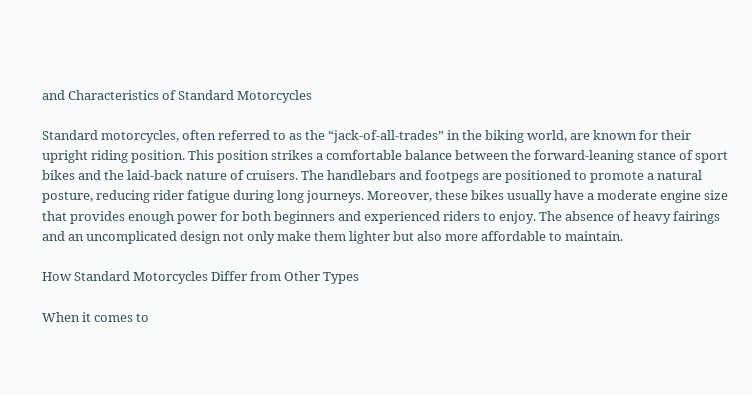and Characteristics of Standard Motorcycles

Standard motorcycles, often referred to as the “jack-of-all-trades” in the biking world, are known for their upright riding position. This position strikes a comfortable balance between the forward-leaning stance of sport bikes and the laid-back nature of cruisers. The handlebars and footpegs are positioned to promote a natural posture, reducing rider fatigue during long journeys. Moreover, these bikes usually have a moderate engine size that provides enough power for both beginners and experienced riders to enjoy. The absence of heavy fairings and an uncomplicated design not only make them lighter but also more affordable to maintain.

How Standard Motorcycles Differ from Other Types

When it comes to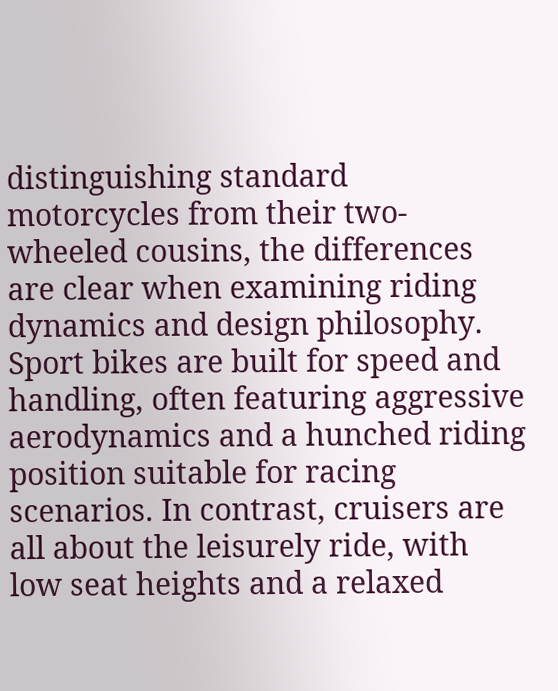distinguishing standard motorcycles from their two-wheeled cousins, the differences are clear when examining riding dynamics and design philosophy. Sport bikes are built for speed and handling, often featuring aggressive aerodynamics and a hunched riding position suitable for racing scenarios. In contrast, cruisers are all about the leisurely ride, with low seat heights and a relaxed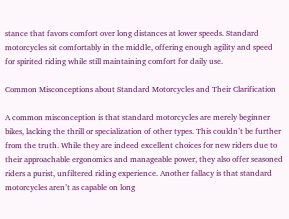stance that favors comfort over long distances at lower speeds. Standard motorcycles sit comfortably in the middle, offering enough agility and speed for spirited riding while still maintaining comfort for daily use.

Common Misconceptions about Standard Motorcycles and Their Clarification

A common misconception is that standard motorcycles are merely beginner bikes, lacking the thrill or specialization of other types. This couldn’t be further from the truth. While they are indeed excellent choices for new riders due to their approachable ergonomics and manageable power, they also offer seasoned riders a purist, unfiltered riding experience. Another fallacy is that standard motorcycles aren’t as capable on long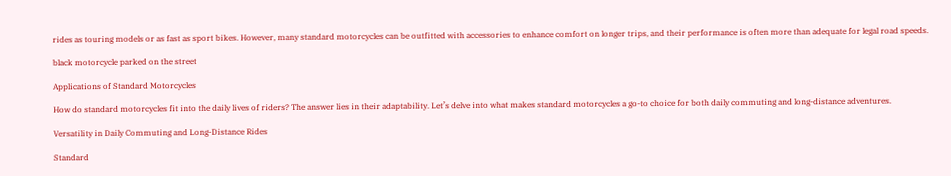rides as touring models or as fast as sport bikes. However, many standard motorcycles can be outfitted with accessories to enhance comfort on longer trips, and their performance is often more than adequate for legal road speeds.

black motorcycle parked on the street

Applications of Standard Motorcycles

How do standard motorcycles fit into the daily lives of riders? The answer lies in their adaptability. Let’s delve into what makes standard motorcycles a go-to choice for both daily commuting and long-distance adventures.

Versatility in Daily Commuting and Long-Distance Rides

Standard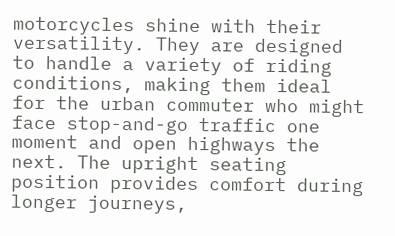motorcycles shine with their versatility. They are designed to handle a variety of riding conditions, making them ideal for the urban commuter who might face stop-and-go traffic one moment and open highways the next. The upright seating position provides comfort during longer journeys,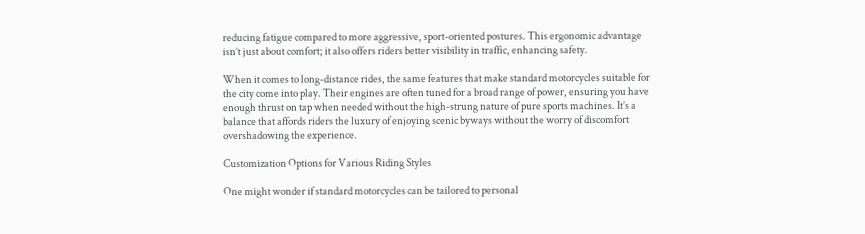reducing fatigue compared to more aggressive, sport-oriented postures. This ergonomic advantage isn’t just about comfort; it also offers riders better visibility in traffic, enhancing safety.

When it comes to long-distance rides, the same features that make standard motorcycles suitable for the city come into play. Their engines are often tuned for a broad range of power, ensuring you have enough thrust on tap when needed without the high-strung nature of pure sports machines. It’s a balance that affords riders the luxury of enjoying scenic byways without the worry of discomfort overshadowing the experience.

Customization Options for Various Riding Styles

One might wonder if standard motorcycles can be tailored to personal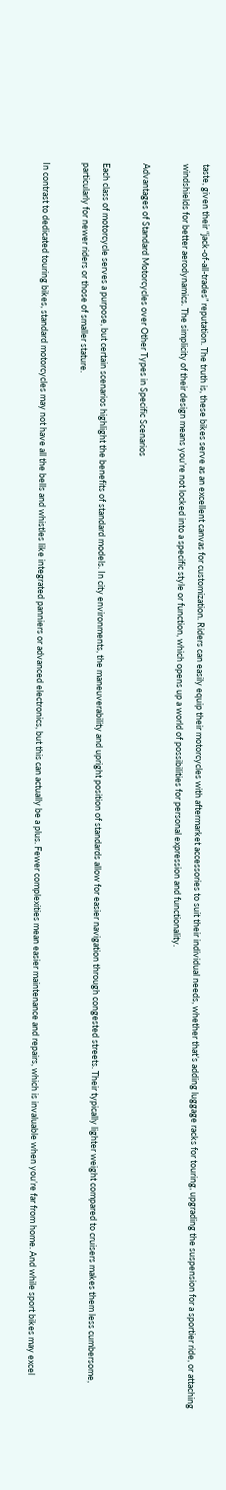taste, given their “jack-of-all-trades” reputation. The truth is, these bikes serve as an excellent canvas for customization. Riders can easily equip their motorcycles with aftermarket accessories to suit their individual needs, whether that’s adding luggage racks for touring, upgrading the suspension for a sportier ride, or attaching windshields for better aerodynamics. The simplicity of their design means you’re not locked into a specific style or function, which opens up a world of possibilities for personal expression and functionality.

Advantages of Standard Motorcycles over Other Types in Specific Scenarios

Each class of motorcycle serves a purpose, but certain scenarios highlight the benefits of standard models. In city environments, the maneuverability and upright position of standards allow for easier navigation through congested streets. Their typically lighter weight compared to cruisers makes them less cumbersome, particularly for newer riders or those of smaller stature.

In contrast to dedicated touring bikes, standard motorcycles may not have all the bells and whistles like integrated panniers or advanced electronics, but this can actually be a plus. Fewer complexities mean easier maintenance and repairs, which is invaluable when you’re far from home. And while sport bikes may excel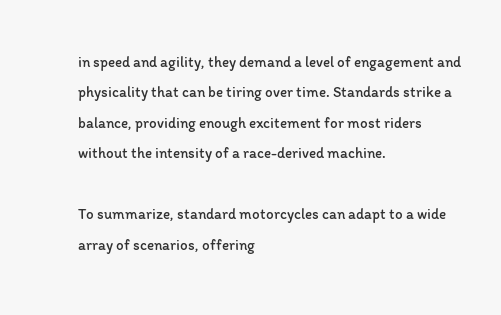in speed and agility, they demand a level of engagement and physicality that can be tiring over time. Standards strike a balance, providing enough excitement for most riders without the intensity of a race-derived machine.

To summarize, standard motorcycles can adapt to a wide array of scenarios, offering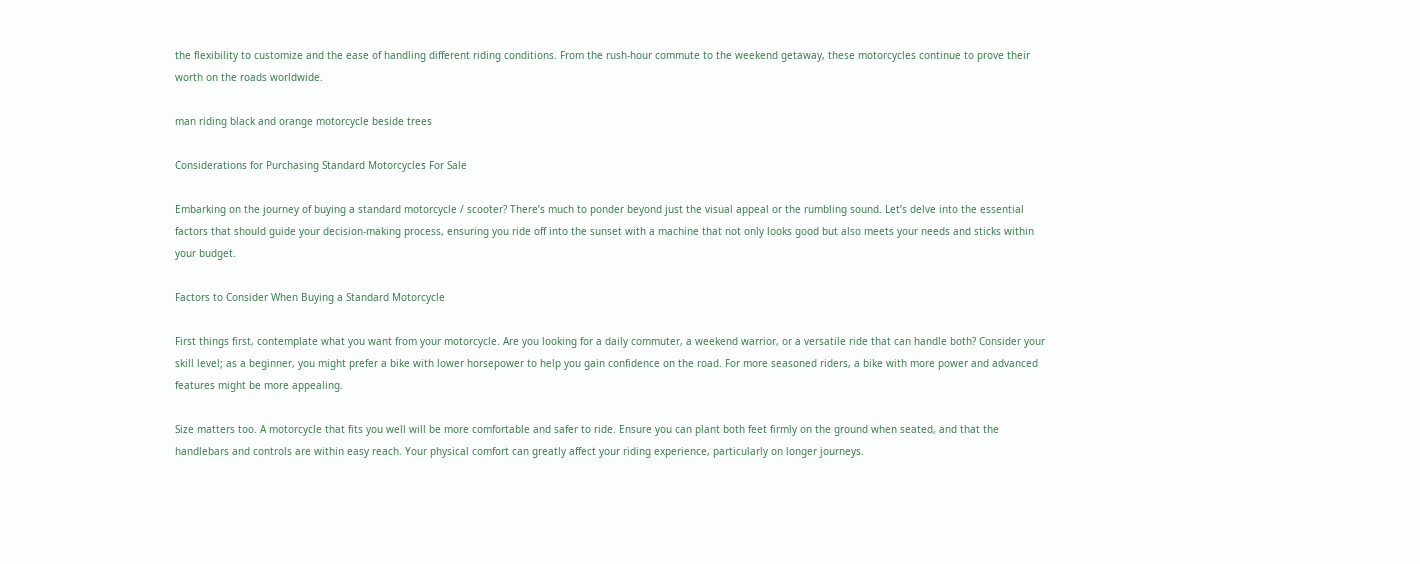the flexibility to customize and the ease of handling different riding conditions. From the rush-hour commute to the weekend getaway, these motorcycles continue to prove their worth on the roads worldwide.

man riding black and orange motorcycle beside trees

Considerations for Purchasing Standard Motorcycles For Sale

Embarking on the journey of buying a standard motorcycle / scooter? There’s much to ponder beyond just the visual appeal or the rumbling sound. Let’s delve into the essential factors that should guide your decision-making process, ensuring you ride off into the sunset with a machine that not only looks good but also meets your needs and sticks within your budget.

Factors to Consider When Buying a Standard Motorcycle

First things first, contemplate what you want from your motorcycle. Are you looking for a daily commuter, a weekend warrior, or a versatile ride that can handle both? Consider your skill level; as a beginner, you might prefer a bike with lower horsepower to help you gain confidence on the road. For more seasoned riders, a bike with more power and advanced features might be more appealing.

Size matters too. A motorcycle that fits you well will be more comfortable and safer to ride. Ensure you can plant both feet firmly on the ground when seated, and that the handlebars and controls are within easy reach. Your physical comfort can greatly affect your riding experience, particularly on longer journeys.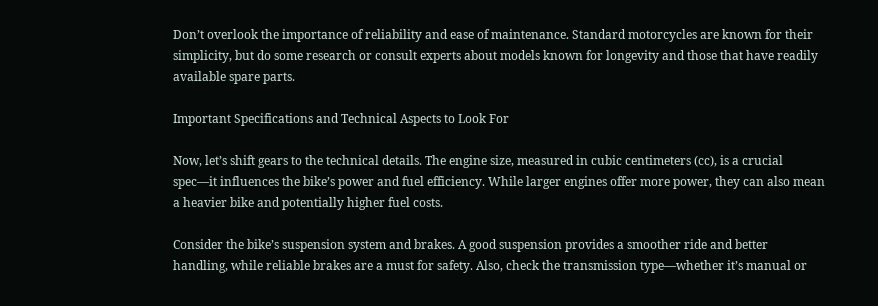Don’t overlook the importance of reliability and ease of maintenance. Standard motorcycles are known for their simplicity, but do some research or consult experts about models known for longevity and those that have readily available spare parts.

Important Specifications and Technical Aspects to Look For

Now, let’s shift gears to the technical details. The engine size, measured in cubic centimeters (cc), is a crucial spec—it influences the bike’s power and fuel efficiency. While larger engines offer more power, they can also mean a heavier bike and potentially higher fuel costs.

Consider the bike’s suspension system and brakes. A good suspension provides a smoother ride and better handling, while reliable brakes are a must for safety. Also, check the transmission type—whether it’s manual or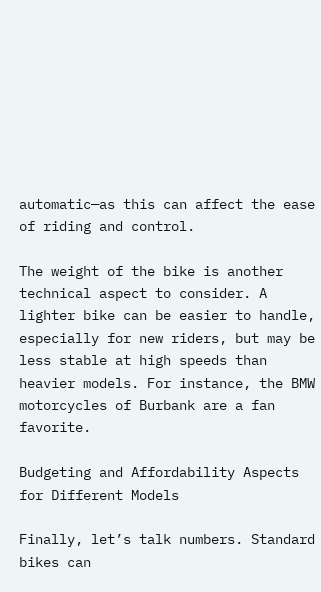automatic—as this can affect the ease of riding and control.

The weight of the bike is another technical aspect to consider. A lighter bike can be easier to handle, especially for new riders, but may be less stable at high speeds than heavier models. For instance, the BMW motorcycles of Burbank are a fan favorite.

Budgeting and Affordability Aspects for Different Models

Finally, let’s talk numbers. Standard bikes can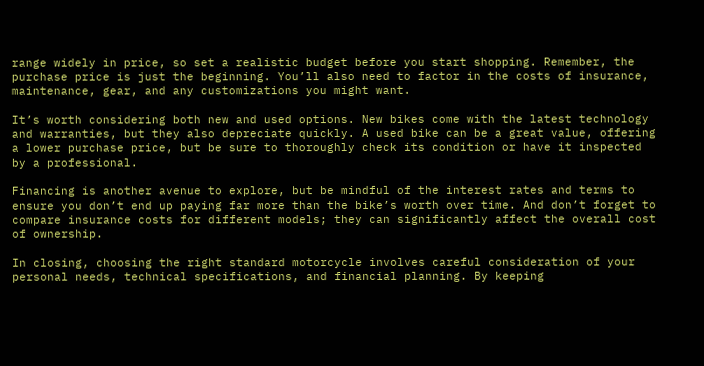range widely in price, so set a realistic budget before you start shopping. Remember, the purchase price is just the beginning. You’ll also need to factor in the costs of insurance, maintenance, gear, and any customizations you might want.

It’s worth considering both new and used options. New bikes come with the latest technology and warranties, but they also depreciate quickly. A used bike can be a great value, offering a lower purchase price, but be sure to thoroughly check its condition or have it inspected by a professional.

Financing is another avenue to explore, but be mindful of the interest rates and terms to ensure you don’t end up paying far more than the bike’s worth over time. And don’t forget to compare insurance costs for different models; they can significantly affect the overall cost of ownership.

In closing, choosing the right standard motorcycle involves careful consideration of your personal needs, technical specifications, and financial planning. By keeping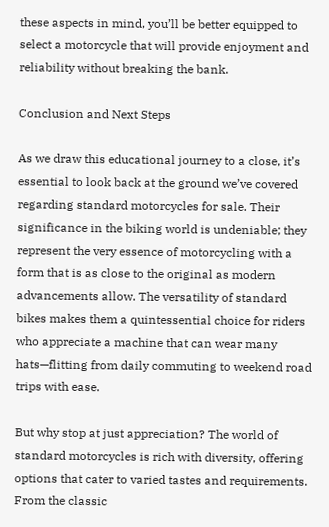these aspects in mind, you’ll be better equipped to select a motorcycle that will provide enjoyment and reliability without breaking the bank.

Conclusion and Next Steps

As we draw this educational journey to a close, it’s essential to look back at the ground we’ve covered regarding standard motorcycles for sale. Their significance in the biking world is undeniable; they represent the very essence of motorcycling with a form that is as close to the original as modern advancements allow. The versatility of standard bikes makes them a quintessential choice for riders who appreciate a machine that can wear many hats—flitting from daily commuting to weekend road trips with ease.

But why stop at just appreciation? The world of standard motorcycles is rich with diversity, offering options that cater to varied tastes and requirements. From the classic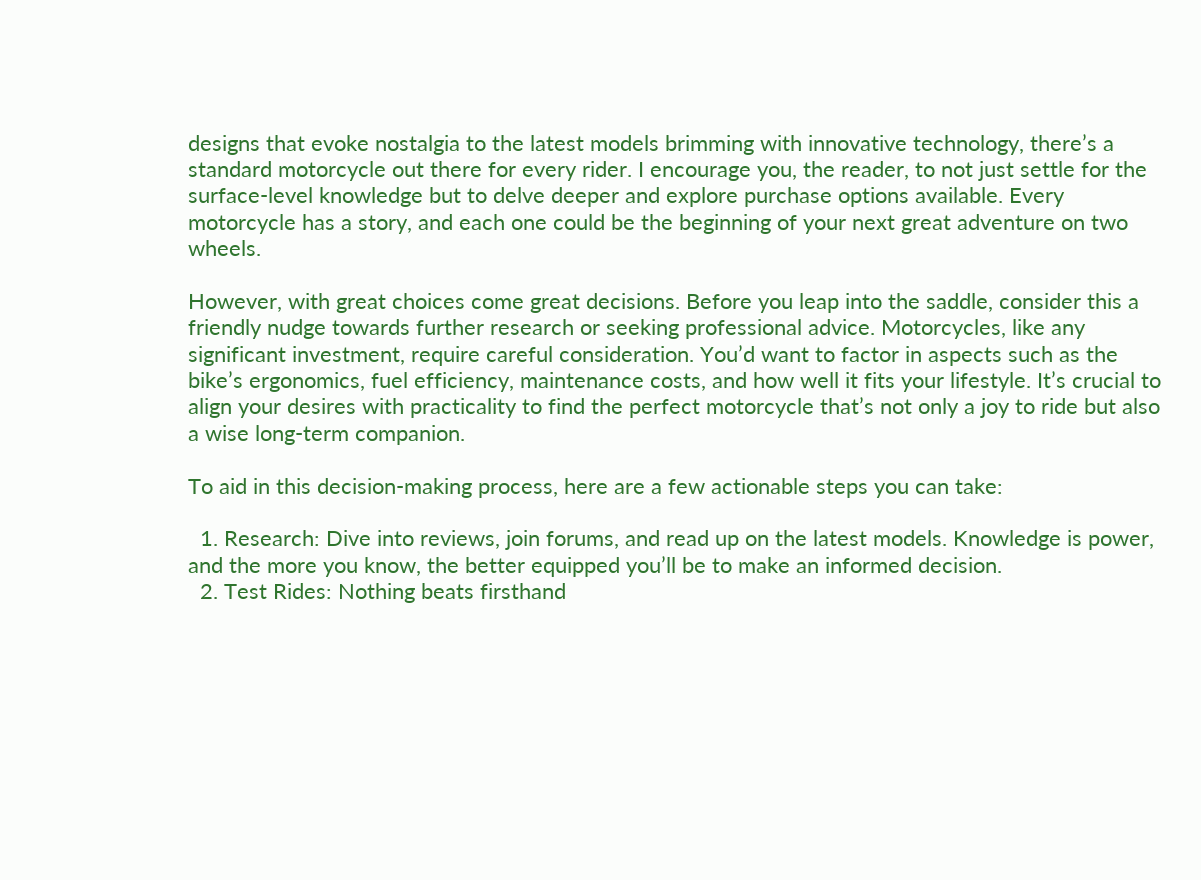designs that evoke nostalgia to the latest models brimming with innovative technology, there’s a standard motorcycle out there for every rider. I encourage you, the reader, to not just settle for the surface-level knowledge but to delve deeper and explore purchase options available. Every motorcycle has a story, and each one could be the beginning of your next great adventure on two wheels.

However, with great choices come great decisions. Before you leap into the saddle, consider this a friendly nudge towards further research or seeking professional advice. Motorcycles, like any significant investment, require careful consideration. You’d want to factor in aspects such as the bike’s ergonomics, fuel efficiency, maintenance costs, and how well it fits your lifestyle. It’s crucial to align your desires with practicality to find the perfect motorcycle that’s not only a joy to ride but also a wise long-term companion.

To aid in this decision-making process, here are a few actionable steps you can take:

  1. Research: Dive into reviews, join forums, and read up on the latest models. Knowledge is power, and the more you know, the better equipped you’ll be to make an informed decision.
  2. Test Rides: Nothing beats firsthand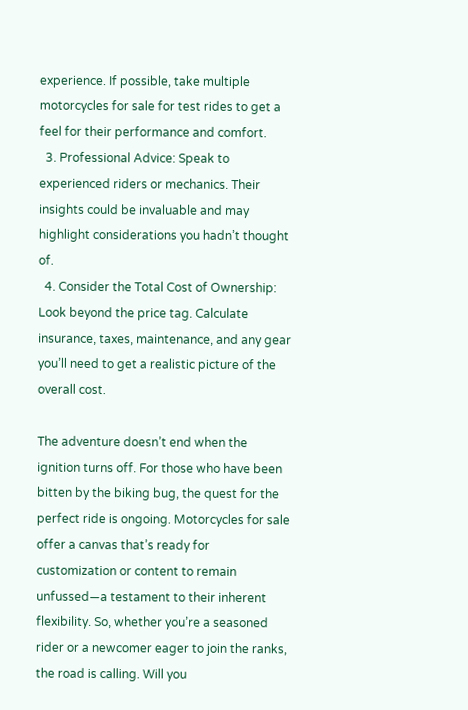experience. If possible, take multiple motorcycles for sale for test rides to get a feel for their performance and comfort.
  3. Professional Advice: Speak to experienced riders or mechanics. Their insights could be invaluable and may highlight considerations you hadn’t thought of.
  4. Consider the Total Cost of Ownership: Look beyond the price tag. Calculate insurance, taxes, maintenance, and any gear you’ll need to get a realistic picture of the overall cost.

The adventure doesn’t end when the ignition turns off. For those who have been bitten by the biking bug, the quest for the perfect ride is ongoing. Motorcycles for sale offer a canvas that’s ready for customization or content to remain unfussed—a testament to their inherent flexibility. So, whether you’re a seasoned rider or a newcomer eager to join the ranks, the road is calling. Will you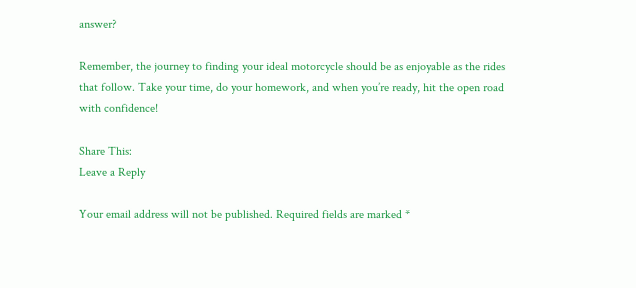answer?

Remember, the journey to finding your ideal motorcycle should be as enjoyable as the rides that follow. Take your time, do your homework, and when you’re ready, hit the open road with confidence!

Share This:
Leave a Reply

Your email address will not be published. Required fields are marked *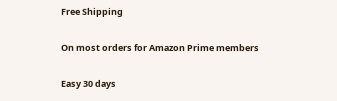Free Shipping

On most orders for Amazon Prime members

Easy 30 days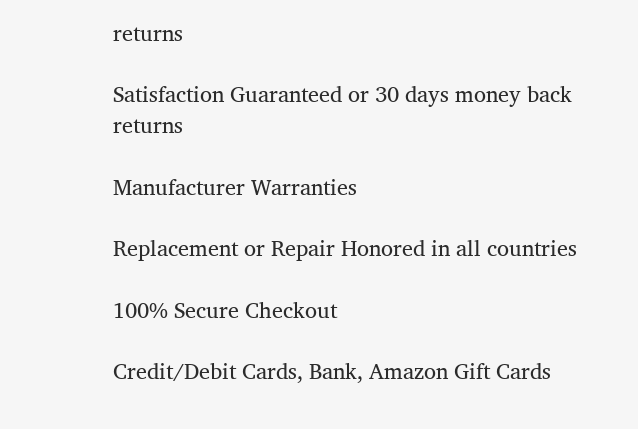returns

Satisfaction Guaranteed or 30 days money back returns

Manufacturer Warranties

Replacement or Repair Honored in all countries

100% Secure Checkout

Credit/Debit Cards, Bank, Amazon Gift Cards